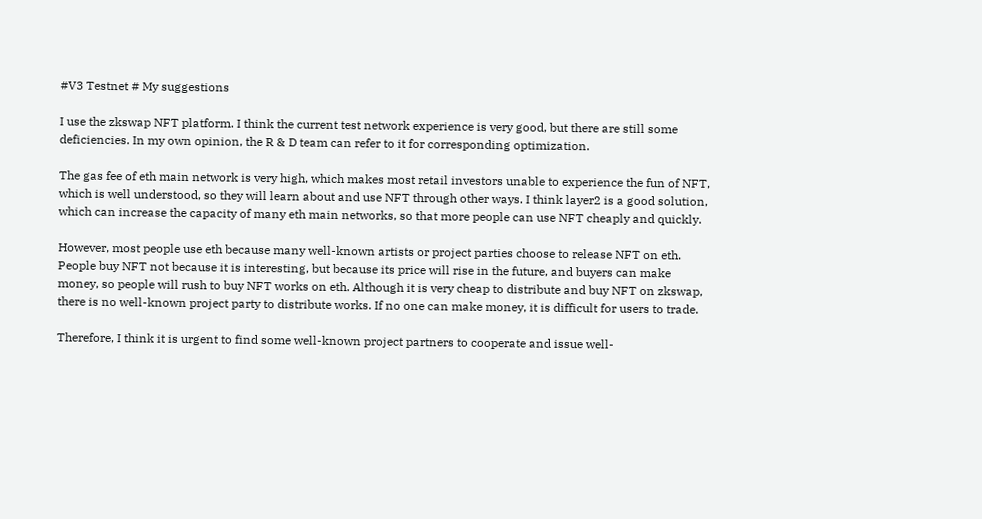#V3 Testnet # My suggestions

I use the zkswap NFT platform. I think the current test network experience is very good, but there are still some deficiencies. In my own opinion, the R & D team can refer to it for corresponding optimization.

The gas fee of eth main network is very high, which makes most retail investors unable to experience the fun of NFT, which is well understood, so they will learn about and use NFT through other ways. I think layer2 is a good solution, which can increase the capacity of many eth main networks, so that more people can use NFT cheaply and quickly.

However, most people use eth because many well-known artists or project parties choose to release NFT on eth. People buy NFT not because it is interesting, but because its price will rise in the future, and buyers can make money, so people will rush to buy NFT works on eth. Although it is very cheap to distribute and buy NFT on zkswap, there is no well-known project party to distribute works. If no one can make money, it is difficult for users to trade.

Therefore, I think it is urgent to find some well-known project partners to cooperate and issue well-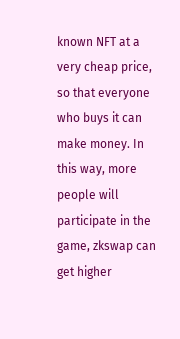known NFT at a very cheap price, so that everyone who buys it can make money. In this way, more people will participate in the game, zkswap can get higher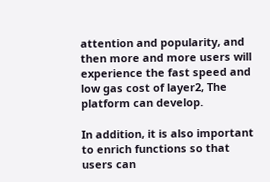attention and popularity, and then more and more users will experience the fast speed and low gas cost of layer2, The platform can develop.

In addition, it is also important to enrich functions so that users can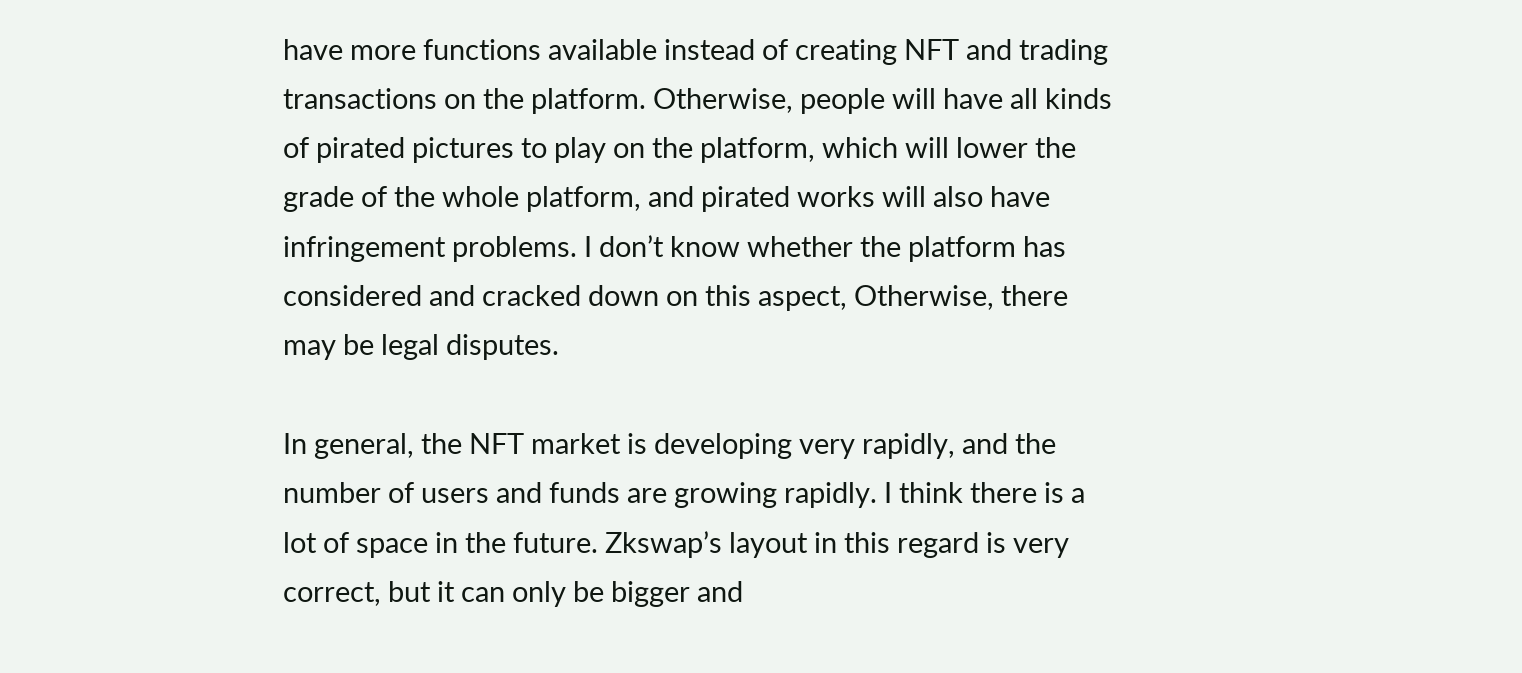have more functions available instead of creating NFT and trading transactions on the platform. Otherwise, people will have all kinds of pirated pictures to play on the platform, which will lower the grade of the whole platform, and pirated works will also have infringement problems. I don’t know whether the platform has considered and cracked down on this aspect, Otherwise, there may be legal disputes.

In general, the NFT market is developing very rapidly, and the number of users and funds are growing rapidly. I think there is a lot of space in the future. Zkswap’s layout in this regard is very correct, but it can only be bigger and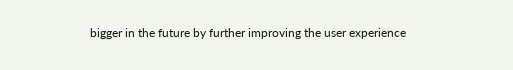bigger in the future by further improving the user experience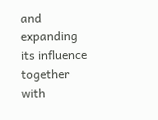and expanding its influence together with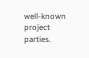well-known project parties.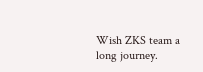Wish ZKS team a long journey.